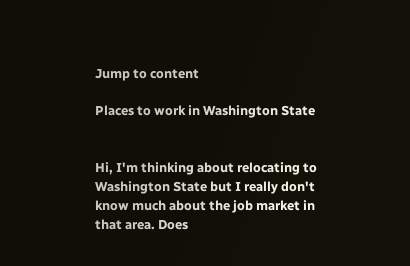Jump to content

Places to work in Washington State


Hi, I'm thinking about relocating to Washington State but I really don't know much about the job market in that area. Does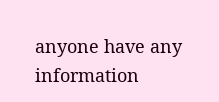anyone have any information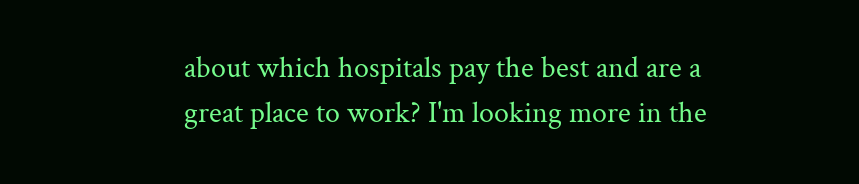about which hospitals pay the best and are a great place to work? I'm looking more in the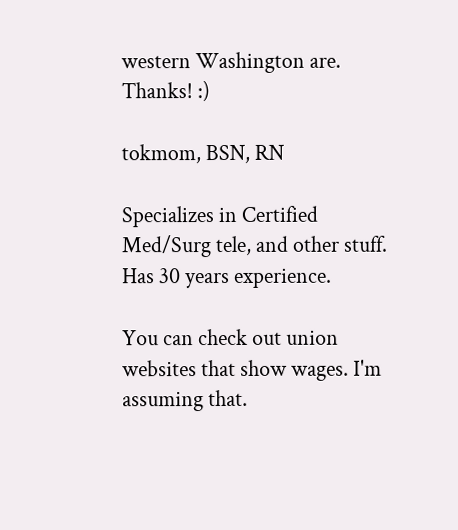western Washington are. Thanks! :)

tokmom, BSN, RN

Specializes in Certified Med/Surg tele, and other stuff. Has 30 years experience.

You can check out union websites that show wages. I'm assuming that.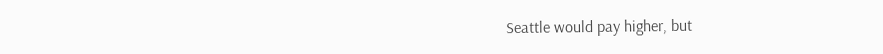Seattle would pay higher, but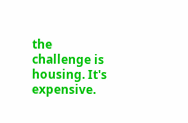the challenge is housing. It's expensive.